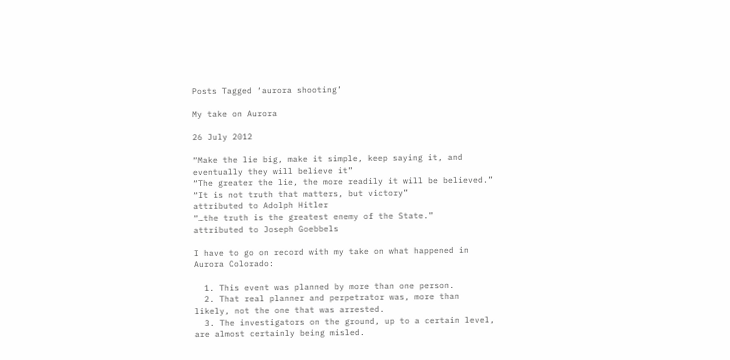Posts Tagged ‘aurora shooting’

My take on Aurora

26 July 2012

“Make the lie big, make it simple, keep saying it, and eventually they will believe it”
“The greater the lie, the more readily it will be believed.”
“It is not truth that matters, but victory”
attributed to Adolph Hitler
“…the truth is the greatest enemy of the State.”
attributed to Joseph Goebbels

I have to go on record with my take on what happened in Aurora Colorado:

  1. This event was planned by more than one person.
  2. That real planner and perpetrator was, more than likely, not the one that was arrested.
  3. The investigators on the ground, up to a certain level, are almost certainly being misled.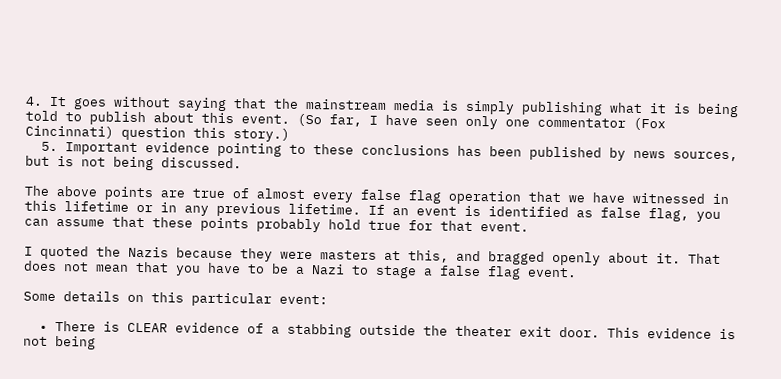4. It goes without saying that the mainstream media is simply publishing what it is being told to publish about this event. (So far, I have seen only one commentator (Fox Cincinnati) question this story.)
  5. Important evidence pointing to these conclusions has been published by news sources, but is not being discussed.

The above points are true of almost every false flag operation that we have witnessed in this lifetime or in any previous lifetime. If an event is identified as false flag, you can assume that these points probably hold true for that event.

I quoted the Nazis because they were masters at this, and bragged openly about it. That does not mean that you have to be a Nazi to stage a false flag event.

Some details on this particular event:

  • There is CLEAR evidence of a stabbing outside the theater exit door. This evidence is not being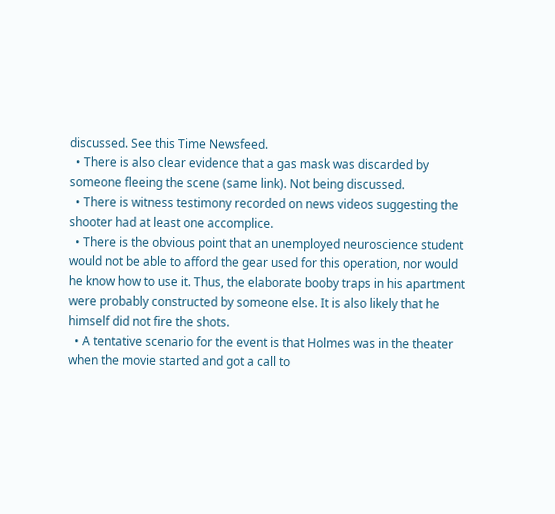discussed. See this Time Newsfeed.
  • There is also clear evidence that a gas mask was discarded by someone fleeing the scene (same link). Not being discussed.
  • There is witness testimony recorded on news videos suggesting the shooter had at least one accomplice.
  • There is the obvious point that an unemployed neuroscience student would not be able to afford the gear used for this operation, nor would he know how to use it. Thus, the elaborate booby traps in his apartment were probably constructed by someone else. It is also likely that he himself did not fire the shots.
  • A tentative scenario for the event is that Holmes was in the theater when the movie started and got a call to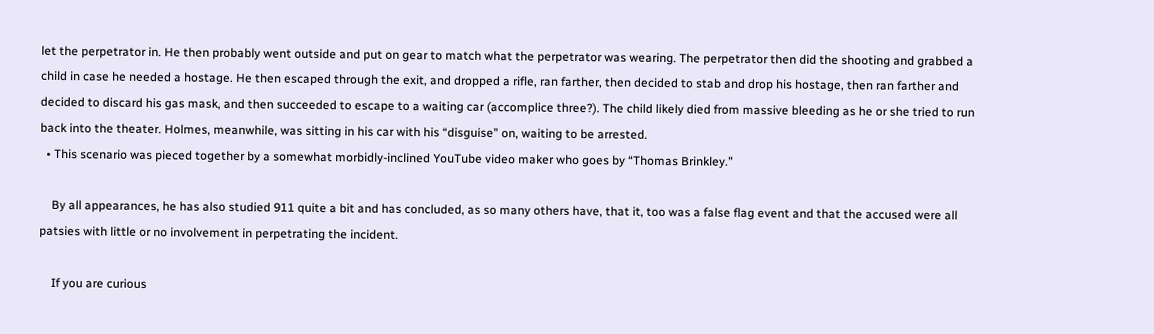let the perpetrator in. He then probably went outside and put on gear to match what the perpetrator was wearing. The perpetrator then did the shooting and grabbed a child in case he needed a hostage. He then escaped through the exit, and dropped a rifle, ran farther, then decided to stab and drop his hostage, then ran farther and decided to discard his gas mask, and then succeeded to escape to a waiting car (accomplice three?). The child likely died from massive bleeding as he or she tried to run back into the theater. Holmes, meanwhile, was sitting in his car with his “disguise” on, waiting to be arrested.
  • This scenario was pieced together by a somewhat morbidly-inclined YouTube video maker who goes by “Thomas Brinkley.”

    By all appearances, he has also studied 911 quite a bit and has concluded, as so many others have, that it, too was a false flag event and that the accused were all patsies with little or no involvement in perpetrating the incident.

    If you are curious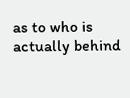as to who is actually behind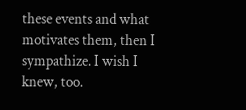these events and what motivates them, then I sympathize. I wish I knew, too.